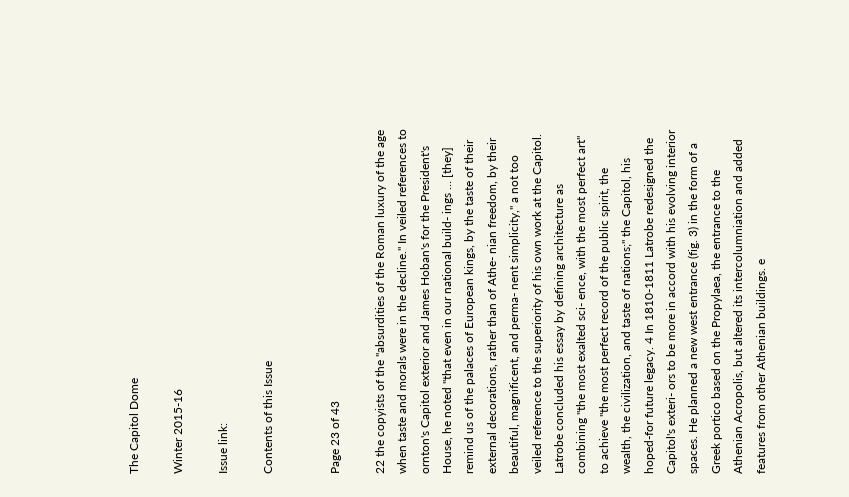The Capitol Dome

Winter 2015-16

Issue link:

Contents of this Issue


Page 23 of 43

22 the copyists of the "absurdities of the Roman luxury of the age when taste and morals were in the decline." In veiled references to ornton's Capitol exterior and James Hoban's for the President's House, he noted "that even in our national build- ings … [they] remind us of the palaces of European kings, by the taste of their external decorations, rather than of Athe- nian freedom, by their beautiful, magnificent, and perma- nent simplicity," a not too veiled reference to the superiority of his own work at the Capitol. Latrobe concluded his essay by defining architecture as combining "the most exalted sci- ence, with the most perfect art" to achieve "the most perfect record of the public spirit, the wealth, the civilization, and taste of nations;" the Capitol, his hoped-for future legacy. 4 In 1810-1811 Latrobe redesigned the Capitol's exteri- ors to be more in accord with his evolving interior spaces. He planned a new west entrance (fig. 3) in the form of a Greek portico based on the Propylaea, the entrance to the Athenian Acropolis, but altered its intercolumniation and added features from other Athenian buildings. e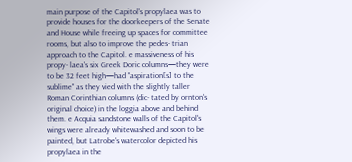main purpose of the Capitol's propylaea was to provide houses for the doorkeepers of the Senate and House while freeing up spaces for committee rooms, but also to improve the pedes- trian approach to the Capitol. e massiveness of his propy- laea's six Greek Doric columns—they were to be 32 feet high—had "aspiration[s] to the sublime" as they vied with the slightly taller Roman Corinthian columns (dic- tated by ornton's original choice) in the loggia above and behind them. e Acquia sandstone walls of the Capitol's wings were already whitewashed and soon to be painted, but Latrobe's watercolor depicted his propylaea in the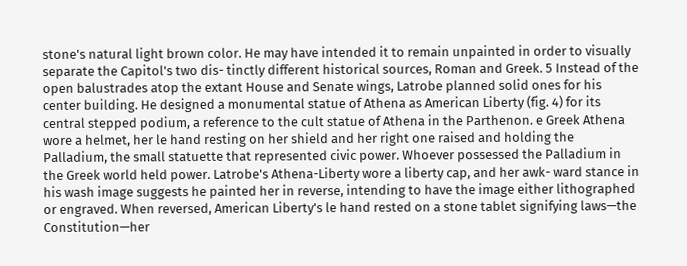stone's natural light brown color. He may have intended it to remain unpainted in order to visually separate the Capitol's two dis- tinctly different historical sources, Roman and Greek. 5 Instead of the open balustrades atop the extant House and Senate wings, Latrobe planned solid ones for his center building. He designed a monumental statue of Athena as American Liberty (fig. 4) for its central stepped podium, a reference to the cult statue of Athena in the Parthenon. e Greek Athena wore a helmet, her le hand resting on her shield and her right one raised and holding the Palladium, the small statuette that represented civic power. Whoever possessed the Palladium in the Greek world held power. Latrobe's Athena-Liberty wore a liberty cap, and her awk- ward stance in his wash image suggests he painted her in reverse, intending to have the image either lithographed or engraved. When reversed, American Liberty's le hand rested on a stone tablet signifying laws—the Constitution—her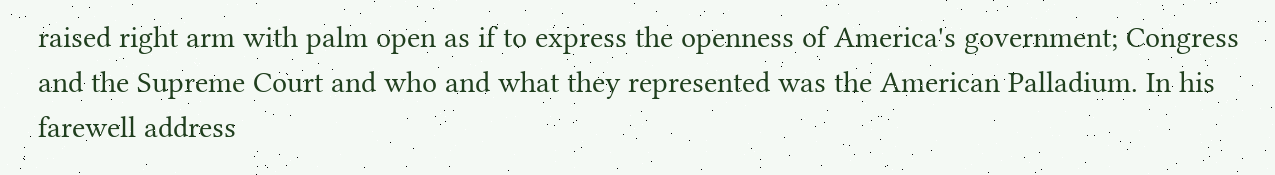raised right arm with palm open as if to express the openness of America's government; Congress and the Supreme Court and who and what they represented was the American Palladium. In his farewell address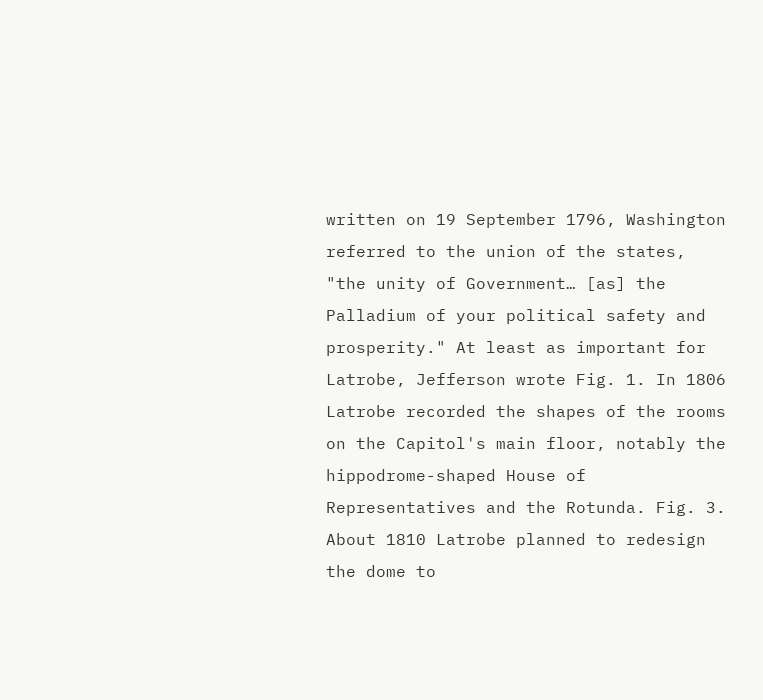written on 19 September 1796, Washington referred to the union of the states, "the unity of Government… [as] the Palladium of your political safety and prosperity." At least as important for Latrobe, Jefferson wrote Fig. 1. In 1806 Latrobe recorded the shapes of the rooms on the Capitol's main floor, notably the hippodrome-shaped House of Representatives and the Rotunda. Fig. 3. About 1810 Latrobe planned to redesign the dome to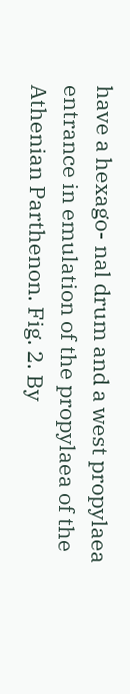have a hexago- nal drum and a west propylaea entrance in emulation of the propylaea of the Athenian Parthenon. Fig. 2. By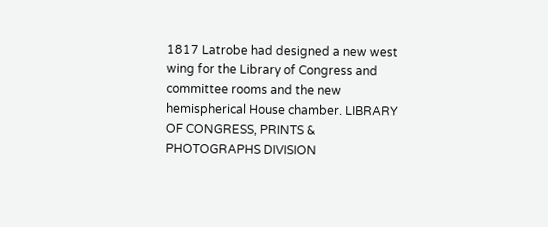1817 Latrobe had designed a new west wing for the Library of Congress and committee rooms and the new hemispherical House chamber. LIBRARY OF CONGRESS, PRINTS & PHOTOGRAPHS DIVISION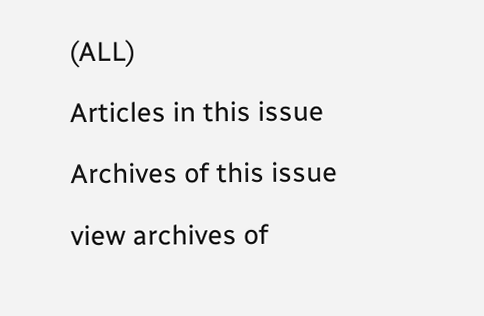(ALL)

Articles in this issue

Archives of this issue

view archives of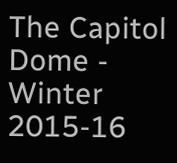The Capitol Dome - Winter 2015-16